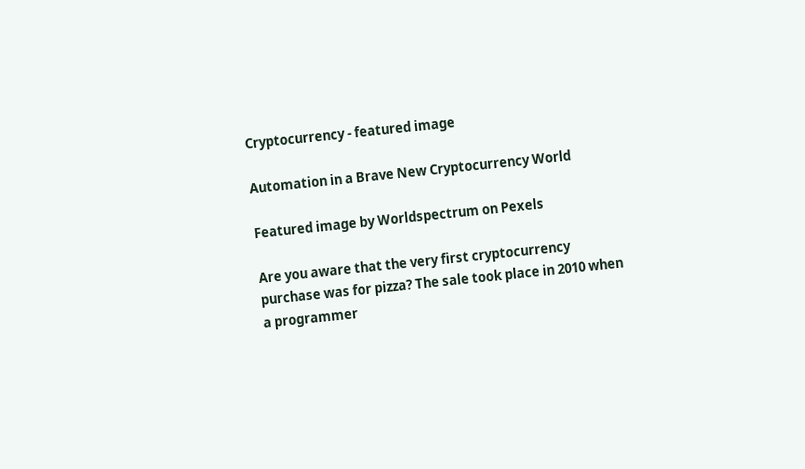Cryptocurrency - featured image

Automation in a Brave New Cryptocurrency World

Featured image by Worldspectrum on Pexels

Are you aware that the very first cryptocurrency purchase was for pizza? The sale took place in 2010 when a programmer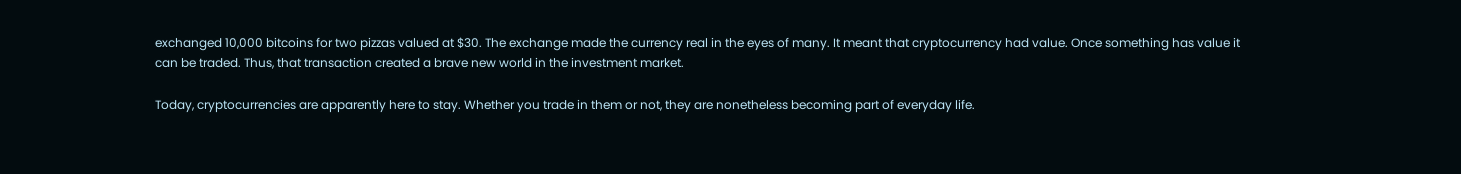exchanged 10,000 bitcoins for two pizzas valued at $30. The exchange made the currency real in the eyes of many. It meant that cryptocurrency had value. Once something has value it can be traded. Thus, that transaction created a brave new world in the investment market.

Today, cryptocurrencies are apparently here to stay. Whether you trade in them or not, they are nonetheless becoming part of everyday life.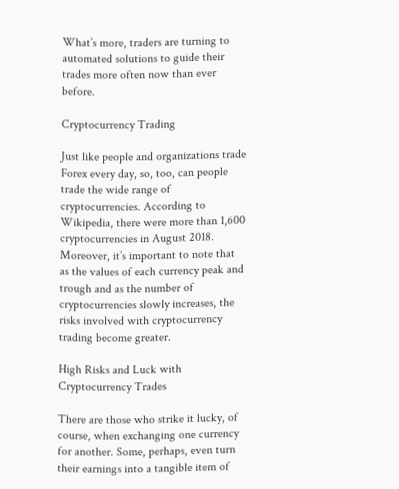What’s more, traders are turning to automated solutions to guide their trades more often now than ever before.

Cryptocurrency Trading

Just like people and organizations trade Forex every day, so, too, can people trade the wide range of cryptocurrencies. According to Wikipedia, there were more than 1,600 cryptocurrencies in August 2018. Moreover, it’s important to note that as the values of each currency peak and trough and as the number of cryptocurrencies slowly increases, the risks involved with cryptocurrency trading become greater.

High Risks and Luck with Cryptocurrency Trades

There are those who strike it lucky, of course, when exchanging one currency for another. Some, perhaps, even turn their earnings into a tangible item of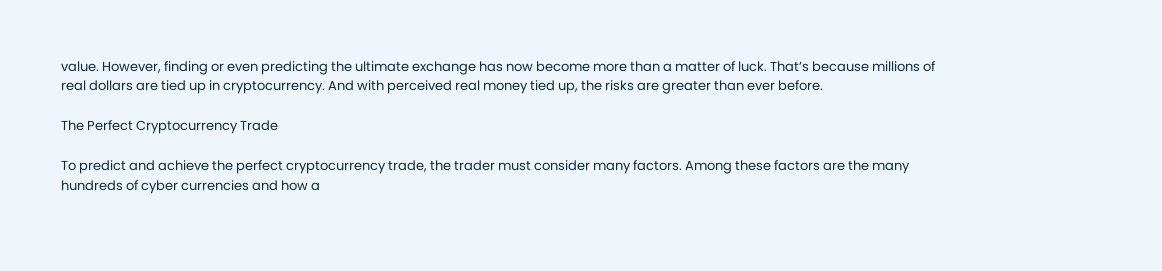value. However, finding or even predicting the ultimate exchange has now become more than a matter of luck. That’s because millions of real dollars are tied up in cryptocurrency. And with perceived real money tied up, the risks are greater than ever before.

The Perfect Cryptocurrency Trade

To predict and achieve the perfect cryptocurrency trade, the trader must consider many factors. Among these factors are the many hundreds of cyber currencies and how a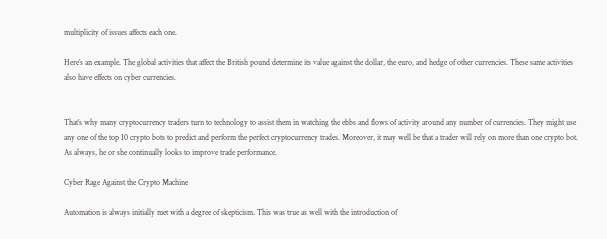multiplicity of issues affects each one.

Here’s an example. The global activities that affect the British pound determine its value against the dollar, the euro, and hedge of other currencies. These same activities also have effects on cyber currencies.


That’s why many cryptocurrency traders turn to technology to assist them in watching the ebbs and flows of activity around any number of currencies. They might use any one of the top 10 crypto bots to predict and perform the perfect cryptocurrency trades. Moreover, it may well be that a trader will rely on more than one crypto bot. As always, he or she continually looks to improve trade performance.

Cyber Rage Against the Crypto Machine

Automation is always initially met with a degree of skepticism. This was true as well with the introduction of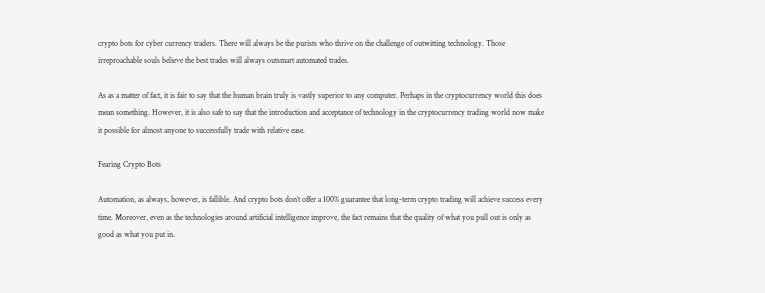crypto bots for cyber currency traders. There will always be the purists who thrive on the challenge of outwitting technology. Those irreproachable souls believe the best trades will always outsmart automated trades.

As as a matter of fact, it is fair to say that the human brain truly is vastly superior to any computer. Perhaps in the cryptocurrency world this does mean something. However, it is also safe to say that the introduction and acceptance of technology in the cryptocurrency trading world now make it possible for almost anyone to successfully trade with relative ease.

Fearing Crypto Bots

Automation, as always, however, is fallible. And crypto bots don’t offer a 100% guarantee that long-term crypto trading will achieve success every time. Moreover, even as the technologies around artificial intelligence improve, the fact remains that the quality of what you pull out is only as good as what you put in.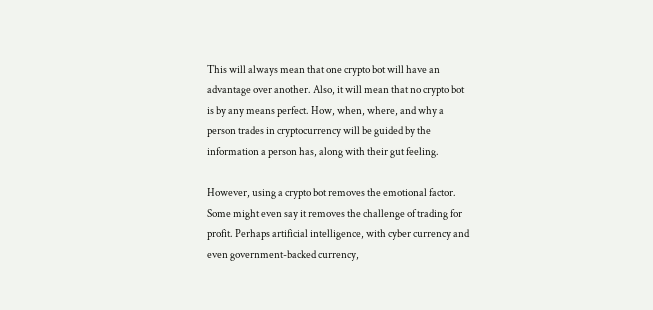This will always mean that one crypto bot will have an advantage over another. Also, it will mean that no crypto bot is by any means perfect. How, when, where, and why a person trades in cryptocurrency will be guided by the information a person has, along with their gut feeling.

However, using a crypto bot removes the emotional factor. Some might even say it removes the challenge of trading for profit. Perhaps artificial intelligence, with cyber currency and even government-backed currency,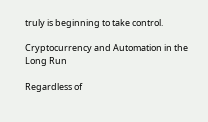truly is beginning to take control.

Cryptocurrency and Automation in the Long Run

Regardless of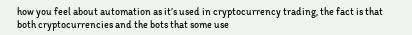how you feel about automation as it’s used in cryptocurrency trading, the fact is that both cryptocurrencies and the bots that some use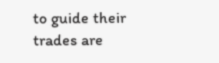to guide their trades are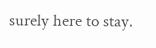surely here to stay.